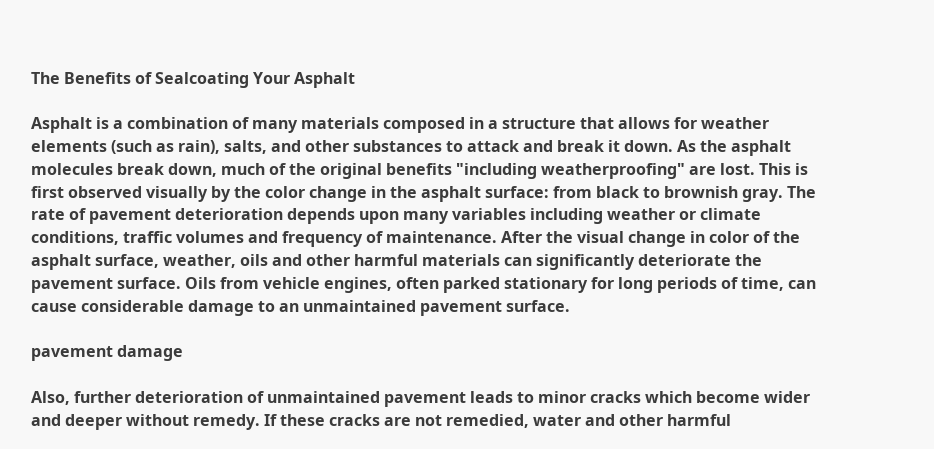The Benefits of Sealcoating Your Asphalt

Asphalt is a combination of many materials composed in a structure that allows for weather elements (such as rain), salts, and other substances to attack and break it down. As the asphalt molecules break down, much of the original benefits "including weatherproofing" are lost. This is first observed visually by the color change in the asphalt surface: from black to brownish gray. The rate of pavement deterioration depends upon many variables including weather or climate conditions, traffic volumes and frequency of maintenance. After the visual change in color of the asphalt surface, weather, oils and other harmful materials can significantly deteriorate the pavement surface. Oils from vehicle engines, often parked stationary for long periods of time, can cause considerable damage to an unmaintained pavement surface.

pavement damage

Also, further deterioration of unmaintained pavement leads to minor cracks which become wider and deeper without remedy. If these cracks are not remedied, water and other harmful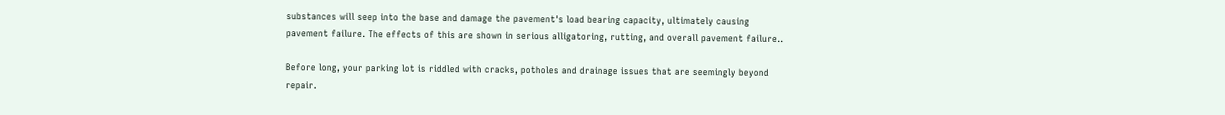substances will seep into the base and damage the pavement's load bearing capacity, ultimately causing pavement failure. The effects of this are shown in serious alligatoring, rutting, and overall pavement failure..

Before long, your parking lot is riddled with cracks, potholes and drainage issues that are seemingly beyond repair.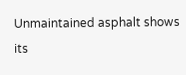Unmaintained asphalt shows its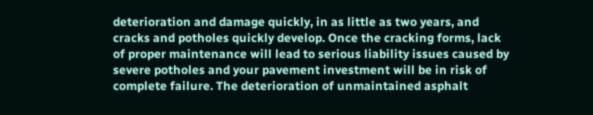deterioration and damage quickly, in as little as two years, and cracks and potholes quickly develop. Once the cracking forms, lack of proper maintenance will lead to serious liability issues caused by severe potholes and your pavement investment will be in risk of complete failure. The deterioration of unmaintained asphalt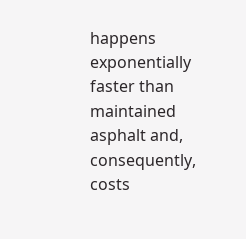happens exponentially faster than maintained asphalt and, consequently, costs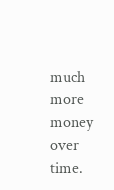much more money over time.